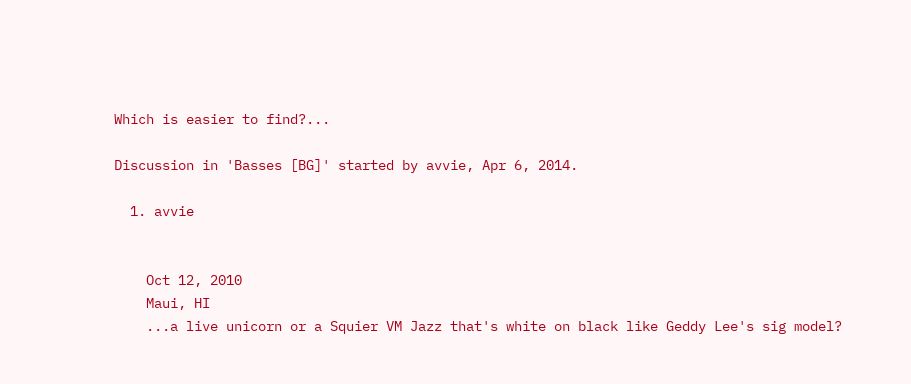Which is easier to find?...

Discussion in 'Basses [BG]' started by avvie, Apr 6, 2014.

  1. avvie


    Oct 12, 2010
    Maui, HI
    ...a live unicorn or a Squier VM Jazz that's white on black like Geddy Lee's sig model?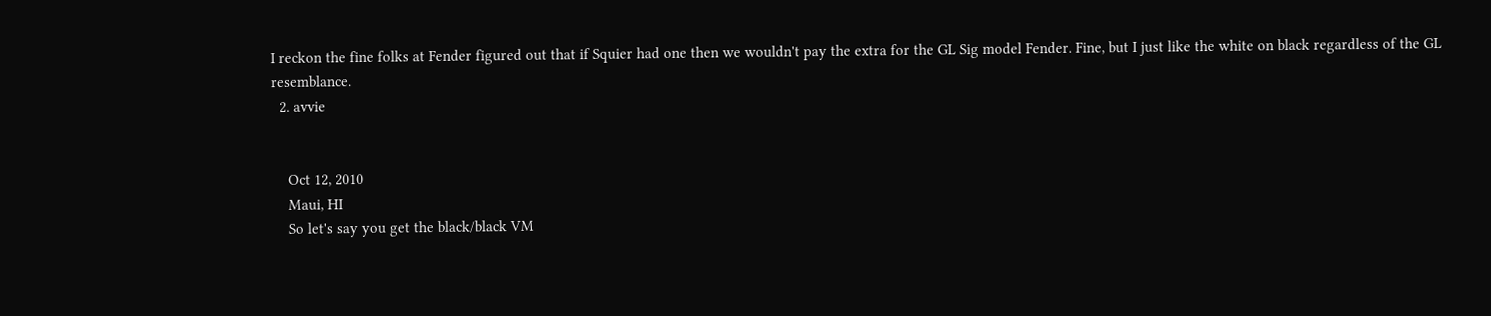I reckon the fine folks at Fender figured out that if Squier had one then we wouldn't pay the extra for the GL Sig model Fender. Fine, but I just like the white on black regardless of the GL resemblance.
  2. avvie


    Oct 12, 2010
    Maui, HI
    So let's say you get the black/black VM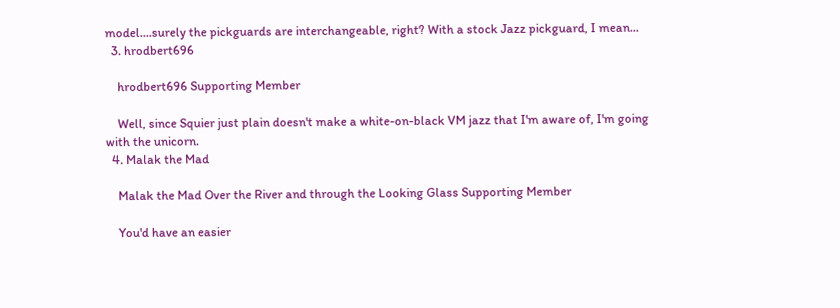model....surely the pickguards are interchangeable, right? With a stock Jazz pickguard, I mean...
  3. hrodbert696

    hrodbert696 Supporting Member

    Well, since Squier just plain doesn't make a white-on-black VM jazz that I'm aware of, I'm going with the unicorn.
  4. Malak the Mad

    Malak the Mad Over the River and through the Looking Glass Supporting Member

    You'd have an easier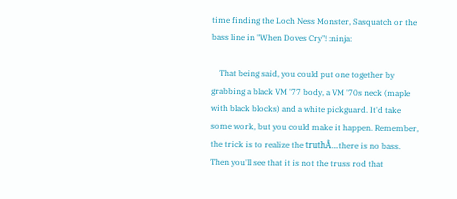time finding the Loch Ness Monster, Sasquatch or the bass line in "When Doves Cry"! :ninja:

    That being said, you could put one together by grabbing a black VM '77 body, a VM '70s neck (maple with black blocks) and a white pickguard. It'd take some work, but you could make it happen. Remember, the trick is to realize the truthÂ…there is no bass. Then you'll see that it is not the truss rod that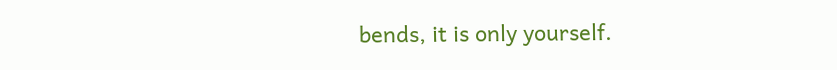bends, it is only yourself.